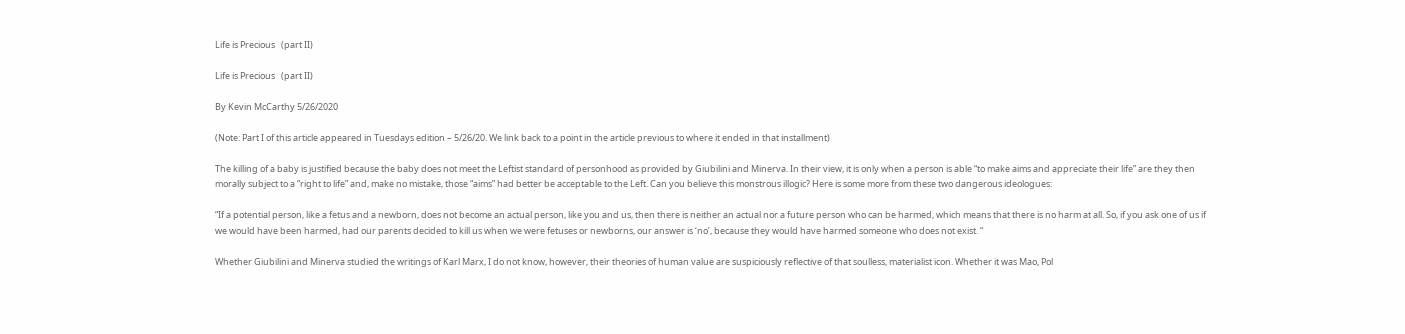Life is Precious   (part II)

Life is Precious   (part II)

By Kevin McCarthy 5/26/2020

(Note: Part I of this article appeared in Tuesdays edition – 5/26/20. We link back to a point in the article previous to where it ended in that installment)

The killing of a baby is justified because the baby does not meet the Leftist standard of personhood as provided by Giubilini and Minerva. In their view, it is only when a person is able “to make aims and appreciate their life” are they then morally subject to a “right to life” and, make no mistake, those “aims” had better be acceptable to the Left. Can you believe this monstrous illogic? Here is some more from these two dangerous ideologues:

“If a potential person, like a fetus and a newborn, does not become an actual person, like you and us, then there is neither an actual nor a future person who can be harmed, which means that there is no harm at all. So, if you ask one of us if we would have been harmed, had our parents decided to kill us when we were fetuses or newborns, our answer is ‘no’, because they would have harmed someone who does not exist. “

Whether Giubilini and Minerva studied the writings of Karl Marx, I do not know, however, their theories of human value are suspiciously reflective of that soulless, materialist icon. Whether it was Mao, Pol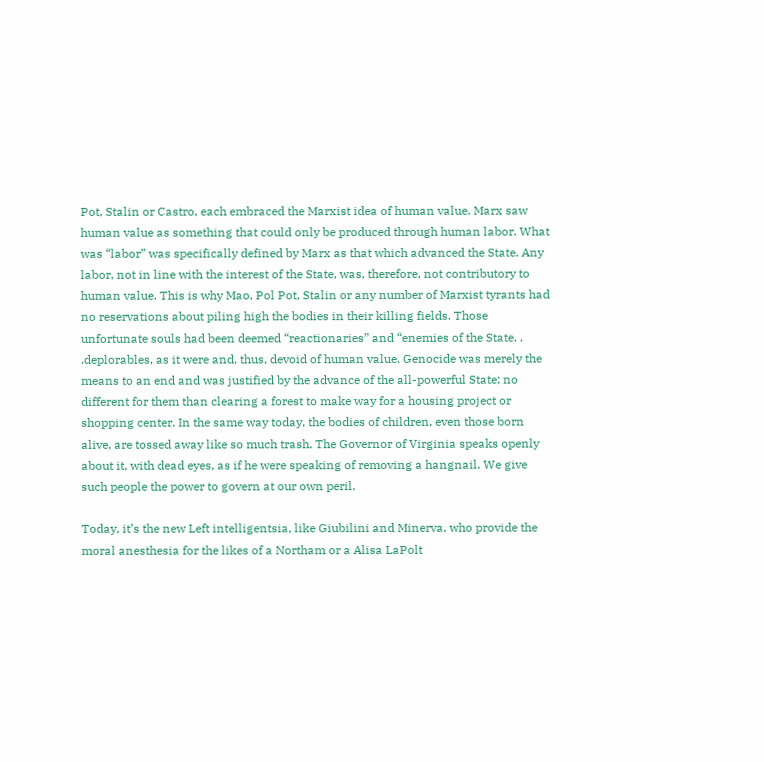Pot, Stalin or Castro, each embraced the Marxist idea of human value. Marx saw human value as something that could only be produced through human labor. What was “labor” was specifically defined by Marx as that which advanced the State. Any labor, not in line with the interest of the State, was, therefore, not contributory to human value. This is why Mao, Pol Pot, Stalin or any number of Marxist tyrants had no reservations about piling high the bodies in their killing fields. Those unfortunate souls had been deemed “reactionaries” and “enemies of the State. . .deplorables, as it were and, thus, devoid of human value. Genocide was merely the means to an end and was justified by the advance of the all-powerful State; no different for them than clearing a forest to make way for a housing project or shopping center. In the same way today, the bodies of children, even those born alive, are tossed away like so much trash. The Governor of Virginia speaks openly about it, with dead eyes, as if he were speaking of removing a hangnail. We give such people the power to govern at our own peril.

Today, it’s the new Left intelligentsia, like Giubilini and Minerva, who provide the moral anesthesia for the likes of a Northam or a Alisa LaPolt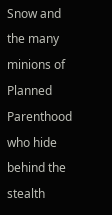Snow and the many minions of Planned Parenthood who hide behind the stealth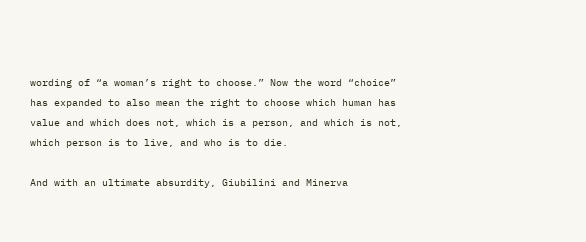wording of “a woman’s right to choose.” Now the word “choice” has expanded to also mean the right to choose which human has value and which does not, which is a person, and which is not, which person is to live, and who is to die.

And with an ultimate absurdity, Giubilini and Minerva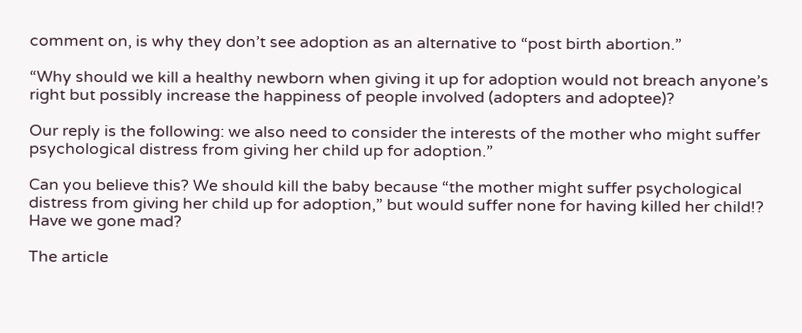comment on, is why they don’t see adoption as an alternative to “post birth abortion.”

“Why should we kill a healthy newborn when giving it up for adoption would not breach anyone’s right but possibly increase the happiness of people involved (adopters and adoptee)?

Our reply is the following: we also need to consider the interests of the mother who might suffer psychological distress from giving her child up for adoption.”

Can you believe this? We should kill the baby because “the mother might suffer psychological distress from giving her child up for adoption,” but would suffer none for having killed her child!? Have we gone mad?

The article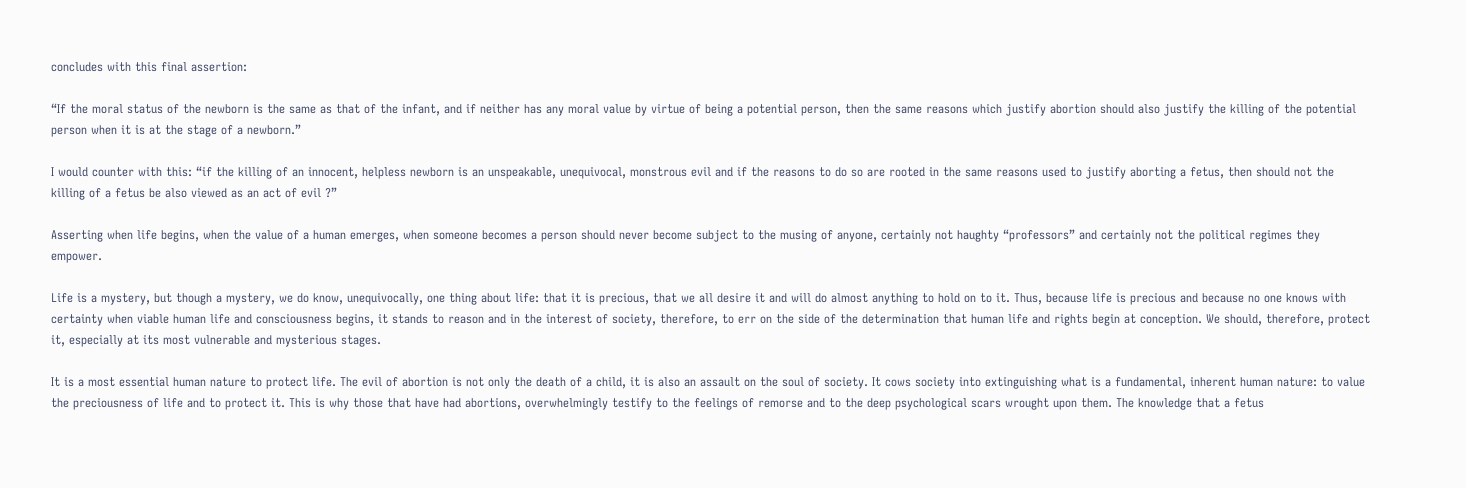concludes with this final assertion:

“If the moral status of the newborn is the same as that of the infant, and if neither has any moral value by virtue of being a potential person, then the same reasons which justify abortion should also justify the killing of the potential person when it is at the stage of a newborn.”

I would counter with this: “if the killing of an innocent, helpless newborn is an unspeakable, unequivocal, monstrous evil and if the reasons to do so are rooted in the same reasons used to justify aborting a fetus, then should not the killing of a fetus be also viewed as an act of evil ?”

Asserting when life begins, when the value of a human emerges, when someone becomes a person should never become subject to the musing of anyone, certainly not haughty “professors” and certainly not the political regimes they empower.

Life is a mystery, but though a mystery, we do know, unequivocally, one thing about life: that it is precious, that we all desire it and will do almost anything to hold on to it. Thus, because life is precious and because no one knows with certainty when viable human life and consciousness begins, it stands to reason and in the interest of society, therefore, to err on the side of the determination that human life and rights begin at conception. We should, therefore, protect it, especially at its most vulnerable and mysterious stages.

It is a most essential human nature to protect life. The evil of abortion is not only the death of a child, it is also an assault on the soul of society. It cows society into extinguishing what is a fundamental, inherent human nature: to value the preciousness of life and to protect it. This is why those that have had abortions, overwhelmingly testify to the feelings of remorse and to the deep psychological scars wrought upon them. The knowledge that a fetus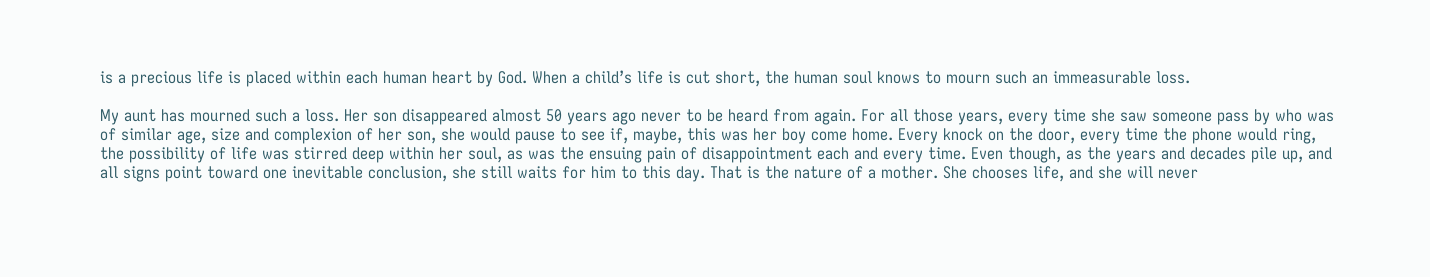is a precious life is placed within each human heart by God. When a child’s life is cut short, the human soul knows to mourn such an immeasurable loss.

My aunt has mourned such a loss. Her son disappeared almost 50 years ago never to be heard from again. For all those years, every time she saw someone pass by who was of similar age, size and complexion of her son, she would pause to see if, maybe, this was her boy come home. Every knock on the door, every time the phone would ring, the possibility of life was stirred deep within her soul, as was the ensuing pain of disappointment each and every time. Even though, as the years and decades pile up, and all signs point toward one inevitable conclusion, she still waits for him to this day. That is the nature of a mother. She chooses life, and she will never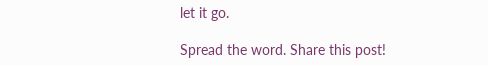let it go.

Spread the word. Share this post!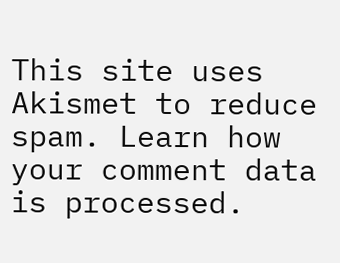This site uses Akismet to reduce spam. Learn how your comment data is processed.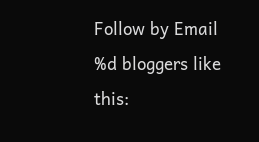Follow by Email
%d bloggers like this: